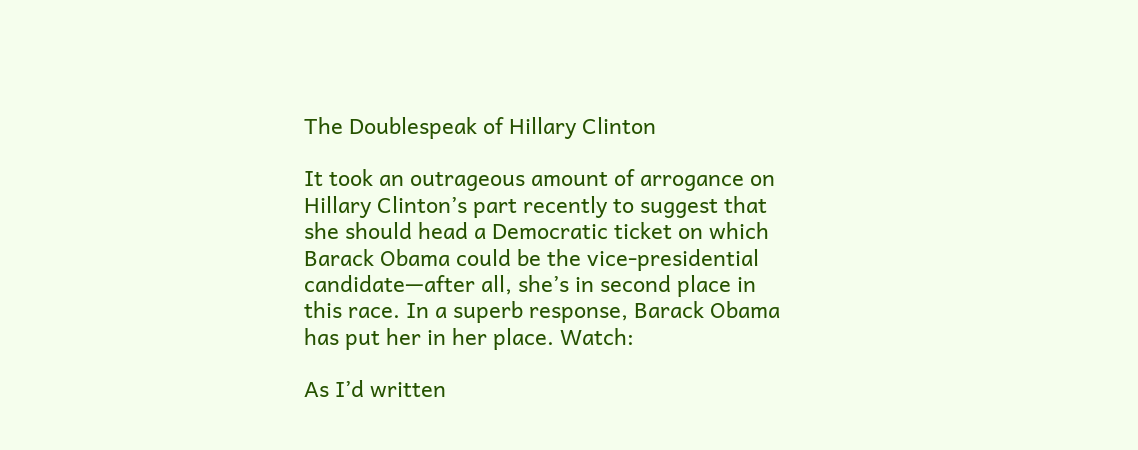The Doublespeak of Hillary Clinton

It took an outrageous amount of arrogance on Hillary Clinton’s part recently to suggest that she should head a Democratic ticket on which Barack Obama could be the vice-presidential candidate—after all, she’s in second place in this race. In a superb response, Barack Obama has put her in her place. Watch:

As I’d written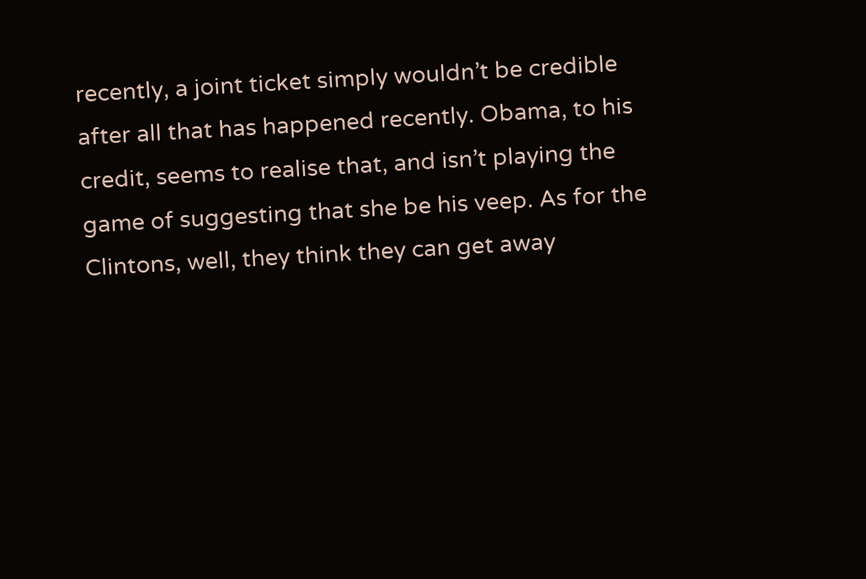recently, a joint ticket simply wouldn’t be credible after all that has happened recently. Obama, to his credit, seems to realise that, and isn’t playing the game of suggesting that she be his veep. As for the Clintons, well, they think they can get away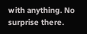with anything. No surprise there.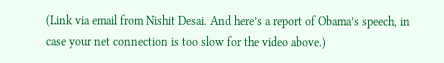(Link via email from Nishit Desai. And here’s a report of Obama’s speech, in case your net connection is too slow for the video above.)